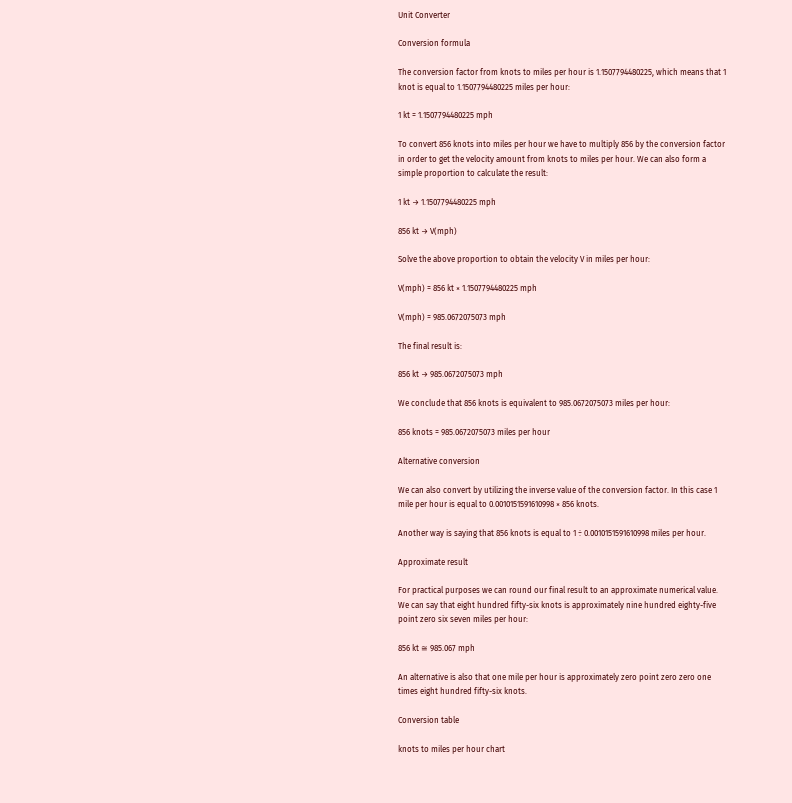Unit Converter

Conversion formula

The conversion factor from knots to miles per hour is 1.1507794480225, which means that 1 knot is equal to 1.1507794480225 miles per hour:

1 kt = 1.1507794480225 mph

To convert 856 knots into miles per hour we have to multiply 856 by the conversion factor in order to get the velocity amount from knots to miles per hour. We can also form a simple proportion to calculate the result:

1 kt → 1.1507794480225 mph

856 kt → V(mph)

Solve the above proportion to obtain the velocity V in miles per hour:

V(mph) = 856 kt × 1.1507794480225 mph

V(mph) = 985.0672075073 mph

The final result is:

856 kt → 985.0672075073 mph

We conclude that 856 knots is equivalent to 985.0672075073 miles per hour:

856 knots = 985.0672075073 miles per hour

Alternative conversion

We can also convert by utilizing the inverse value of the conversion factor. In this case 1 mile per hour is equal to 0.0010151591610998 × 856 knots.

Another way is saying that 856 knots is equal to 1 ÷ 0.0010151591610998 miles per hour.

Approximate result

For practical purposes we can round our final result to an approximate numerical value. We can say that eight hundred fifty-six knots is approximately nine hundred eighty-five point zero six seven miles per hour:

856 kt ≅ 985.067 mph

An alternative is also that one mile per hour is approximately zero point zero zero one times eight hundred fifty-six knots.

Conversion table

knots to miles per hour chart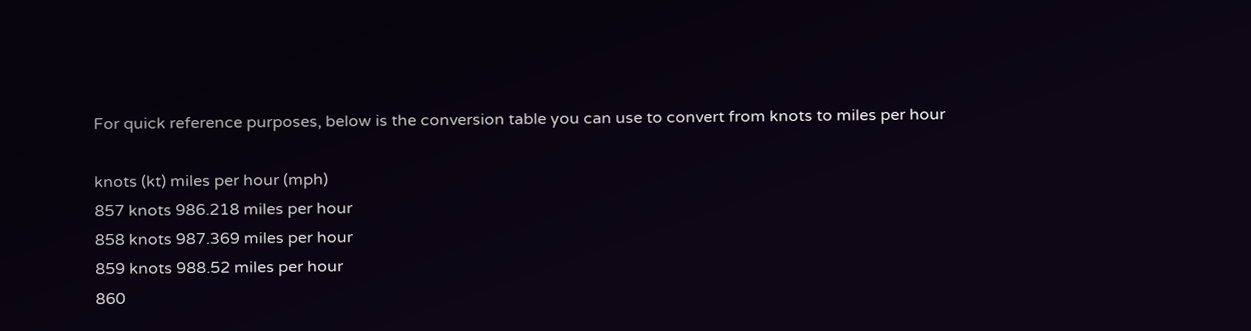For quick reference purposes, below is the conversion table you can use to convert from knots to miles per hour

knots (kt) miles per hour (mph)
857 knots 986.218 miles per hour
858 knots 987.369 miles per hour
859 knots 988.52 miles per hour
860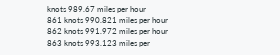knots 989.67 miles per hour
861 knots 990.821 miles per hour
862 knots 991.972 miles per hour
863 knots 993.123 miles per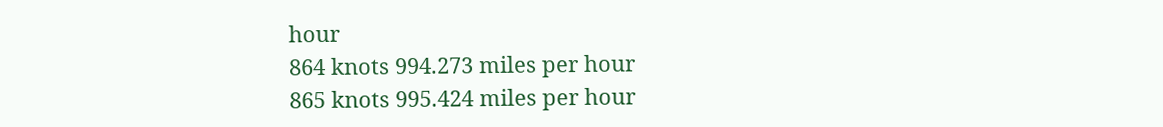hour
864 knots 994.273 miles per hour
865 knots 995.424 miles per hour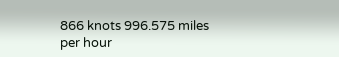866 knots 996.575 miles per hour